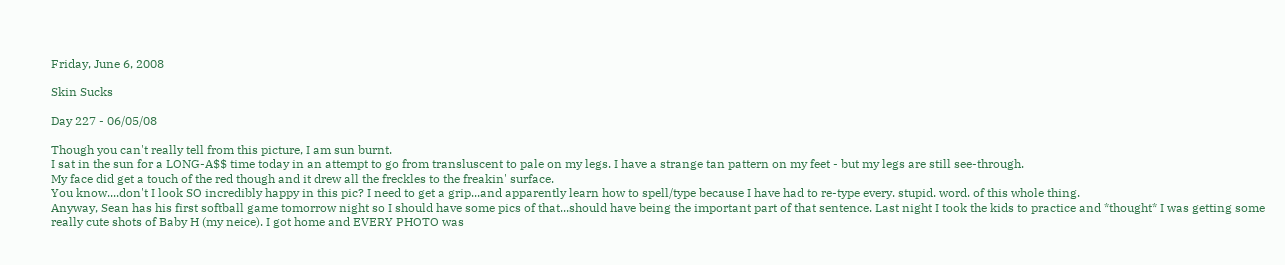Friday, June 6, 2008

Skin Sucks

Day 227 - 06/05/08

Though you can't really tell from this picture, I am sun burnt.
I sat in the sun for a LONG-A$$ time today in an attempt to go from transluscent to pale on my legs. I have a strange tan pattern on my feet - but my legs are still see-through.
My face did get a touch of the red though and it drew all the freckles to the freakin' surface.
You know....don't I look SO incredibly happy in this pic? I need to get a grip...and apparently learn how to spell/type because I have had to re-type every. stupid. word. of this whole thing.
Anyway, Sean has his first softball game tomorrow night so I should have some pics of that...should have being the important part of that sentence. Last night I took the kids to practice and *thought* I was getting some really cute shots of Baby H (my neice). I got home and EVERY PHOTO was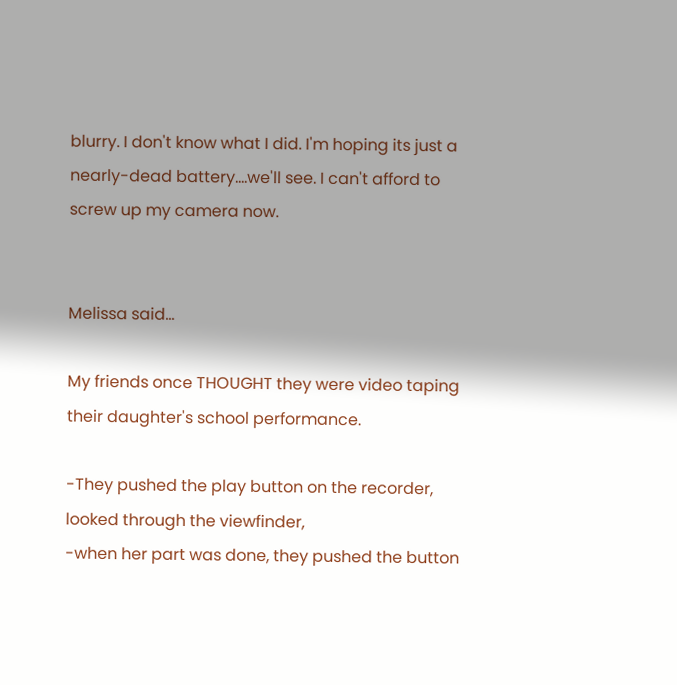blurry. I don't know what I did. I'm hoping its just a nearly-dead battery....we'll see. I can't afford to screw up my camera now.


Melissa said...

My friends once THOUGHT they were video taping their daughter's school performance.

-They pushed the play button on the recorder, looked through the viewfinder,
-when her part was done, they pushed the button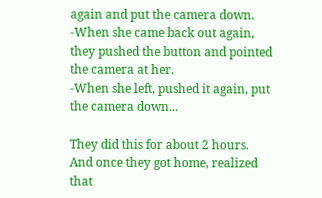again and put the camera down.
-When she came back out again, they pushed the button and pointed the camera at her.
-When she left, pushed it again, put the camera down...

They did this for about 2 hours. And once they got home, realized that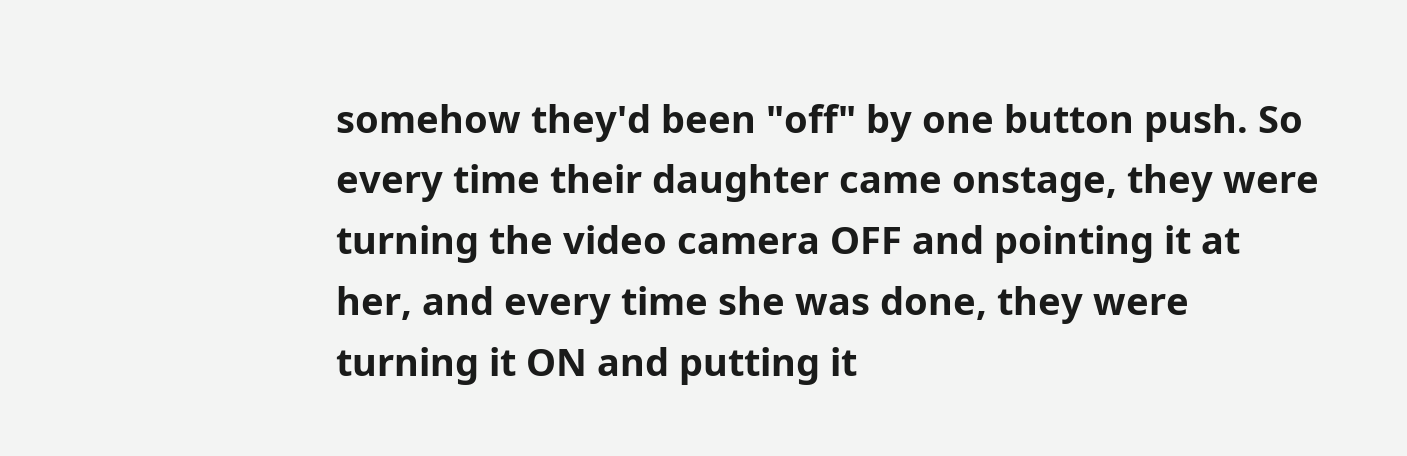somehow they'd been "off" by one button push. So every time their daughter came onstage, they were turning the video camera OFF and pointing it at her, and every time she was done, they were turning it ON and putting it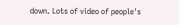down. Lots of video of people's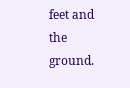feet and the ground.